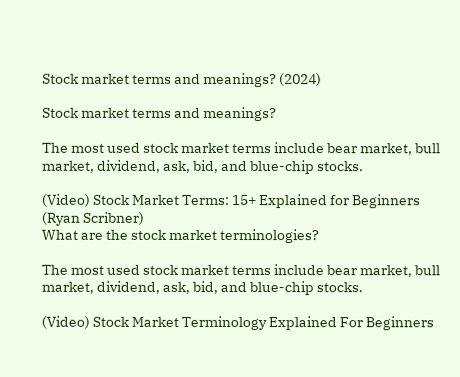Stock market terms and meanings? (2024)

Stock market terms and meanings?

The most used stock market terms include bear market, bull market, dividend, ask, bid, and blue-chip stocks.

(Video) Stock Market Terms: 15+ Explained for Beginners
(Ryan Scribner)
What are the stock market terminologies?

The most used stock market terms include bear market, bull market, dividend, ask, bid, and blue-chip stocks.

(Video) Stock Market Terminology Explained For Beginners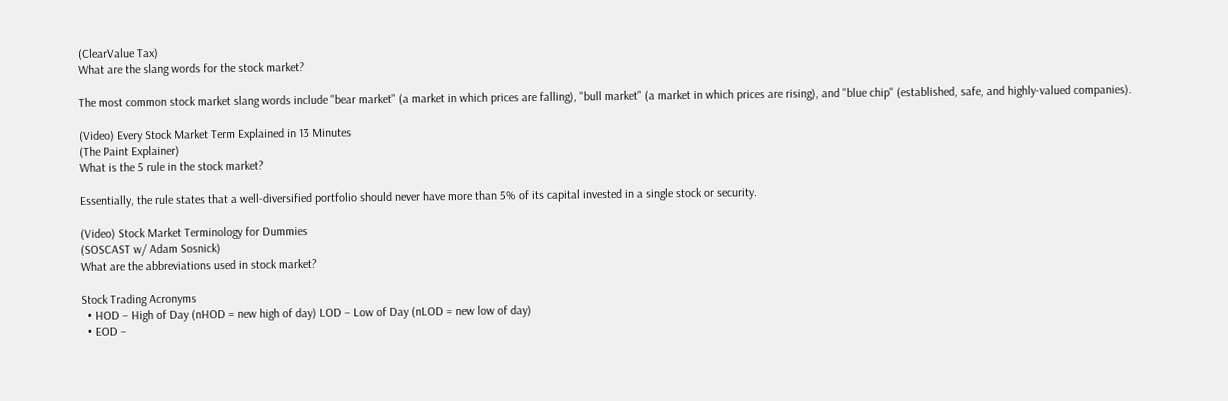(ClearValue Tax)
What are the slang words for the stock market?

The most common stock market slang words include "bear market" (a market in which prices are falling), "bull market" (a market in which prices are rising), and "blue chip" (established, safe, and highly-valued companies).

(Video) Every Stock Market Term Explained in 13 Minutes
(The Paint Explainer)
What is the 5 rule in the stock market?

Essentially, the rule states that a well-diversified portfolio should never have more than 5% of its capital invested in a single stock or security.

(Video) Stock Market Terminology for Dummies
(SOSCAST w/ Adam Sosnick)
What are the abbreviations used in stock market?

Stock Trading Acronyms
  • HOD – High of Day (nHOD = new high of day) LOD – Low of Day (nLOD = new low of day)
  • EOD –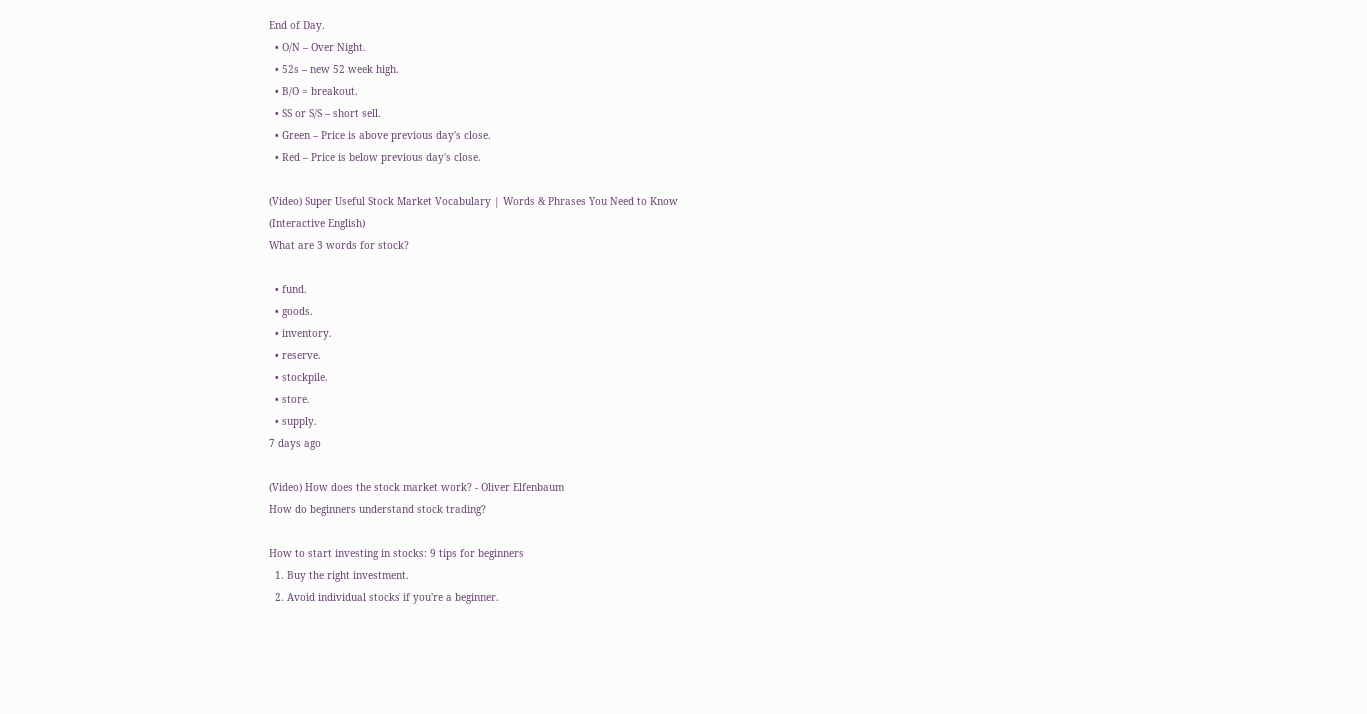End of Day.
  • O/N – Over Night.
  • 52s – new 52 week high.
  • B/O = breakout.
  • SS or S/S – short sell.
  • Green – Price is above previous day's close.
  • Red – Price is below previous day's close.

(Video) Super Useful Stock Market Vocabulary | Words & Phrases You Need to Know
(Interactive English)
What are 3 words for stock?

  • fund.
  • goods.
  • inventory.
  • reserve.
  • stockpile.
  • store.
  • supply.
7 days ago

(Video) How does the stock market work? - Oliver Elfenbaum
How do beginners understand stock trading?

How to start investing in stocks: 9 tips for beginners
  1. Buy the right investment.
  2. Avoid individual stocks if you're a beginner.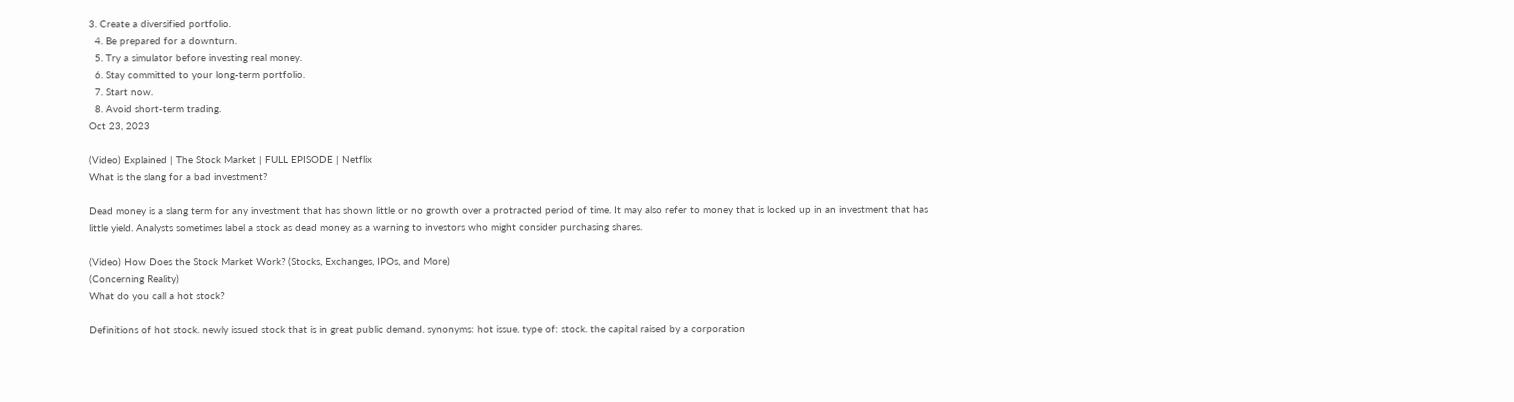3. Create a diversified portfolio.
  4. Be prepared for a downturn.
  5. Try a simulator before investing real money.
  6. Stay committed to your long-term portfolio.
  7. Start now.
  8. Avoid short-term trading.
Oct 23, 2023

(Video) Explained | The Stock Market | FULL EPISODE | Netflix
What is the slang for a bad investment?

Dead money is a slang term for any investment that has shown little or no growth over a protracted period of time. It may also refer to money that is locked up in an investment that has little yield. Analysts sometimes label a stock as dead money as a warning to investors who might consider purchasing shares.

(Video) How Does the Stock Market Work? (Stocks, Exchanges, IPOs, and More)
(Concerning Reality)
What do you call a hot stock?

Definitions of hot stock. newly issued stock that is in great public demand. synonyms: hot issue. type of: stock. the capital raised by a corporation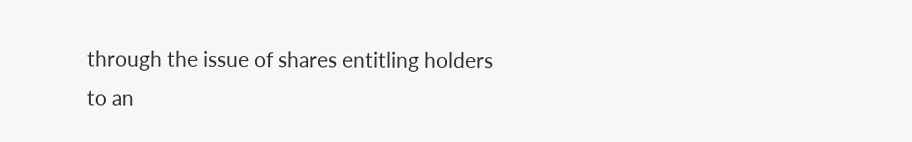through the issue of shares entitling holders to an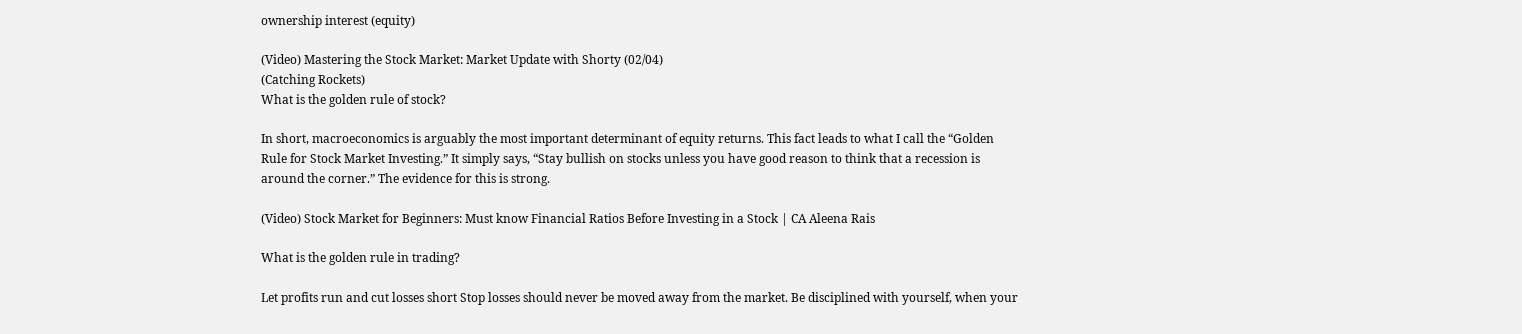ownership interest (equity)

(Video) Mastering the Stock Market: Market Update with Shorty (02/04)
(Catching Rockets)
What is the golden rule of stock?

In short, macroeconomics is arguably the most important determinant of equity returns. This fact leads to what I call the “Golden Rule for Stock Market Investing.” It simply says, “Stay bullish on stocks unless you have good reason to think that a recession is around the corner.” The evidence for this is strong.

(Video) Stock Market for Beginners: Must know Financial Ratios Before Investing in a Stock | CA Aleena Rais

What is the golden rule in trading?

Let profits run and cut losses short Stop losses should never be moved away from the market. Be disciplined with yourself, when your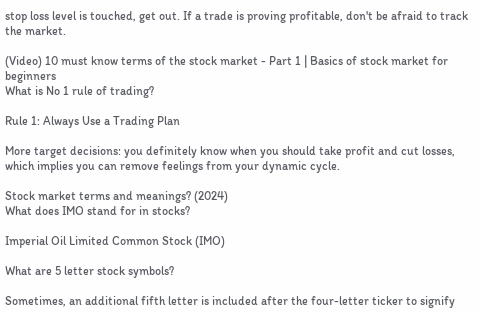stop loss level is touched, get out. If a trade is proving profitable, don't be afraid to track the market.

(Video) 10 must know terms of the stock market - Part 1 | Basics of stock market for beginners
What is No 1 rule of trading?

Rule 1: Always Use a Trading Plan

More target decisions: you definitely know when you should take profit and cut losses, which implies you can remove feelings from your dynamic cycle.

Stock market terms and meanings? (2024)
What does IMO stand for in stocks?

Imperial Oil Limited Common Stock (IMO)

What are 5 letter stock symbols?

Sometimes, an additional fifth letter is included after the four-letter ticker to signify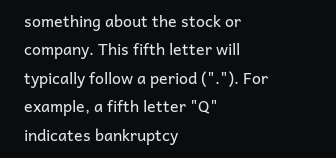something about the stock or company. This fifth letter will typically follow a period ("."). For example, a fifth letter "Q" indicates bankruptcy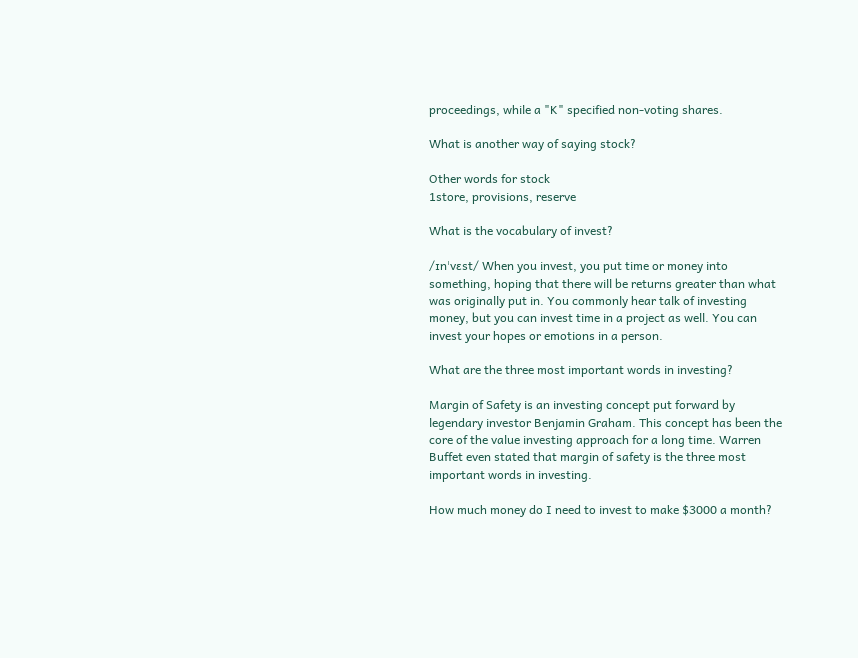proceedings, while a "K" specified non-voting shares.

What is another way of saying stock?

Other words for stock
1store, provisions, reserve

What is the vocabulary of invest?

/ɪnˈvɛst/ When you invest, you put time or money into something, hoping that there will be returns greater than what was originally put in. You commonly hear talk of investing money, but you can invest time in a project as well. You can invest your hopes or emotions in a person.

What are the three most important words in investing?

Margin of Safety is an investing concept put forward by legendary investor Benjamin Graham. This concept has been the core of the value investing approach for a long time. Warren Buffet even stated that margin of safety is the three most important words in investing.

How much money do I need to invest to make $3000 a month?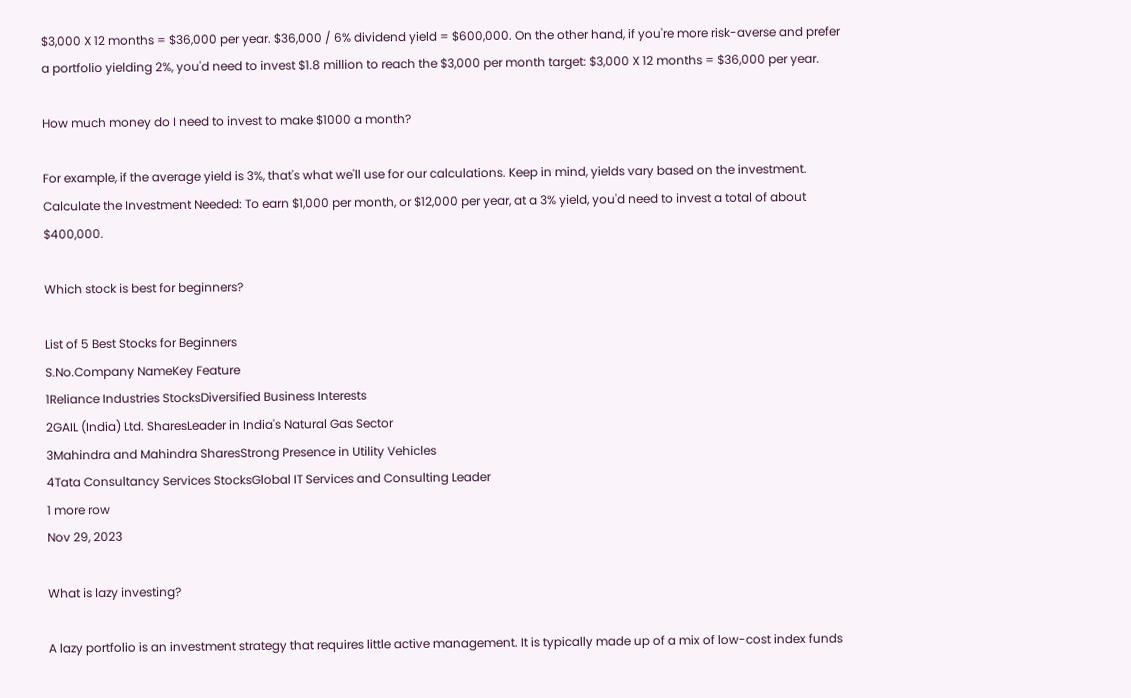$3,000 X 12 months = $36,000 per year. $36,000 / 6% dividend yield = $600,000. On the other hand, if you're more risk-averse and prefer a portfolio yielding 2%, you'd need to invest $1.8 million to reach the $3,000 per month target: $3,000 X 12 months = $36,000 per year.

How much money do I need to invest to make $1000 a month?

For example, if the average yield is 3%, that's what we'll use for our calculations. Keep in mind, yields vary based on the investment. Calculate the Investment Needed: To earn $1,000 per month, or $12,000 per year, at a 3% yield, you'd need to invest a total of about $400,000.

Which stock is best for beginners?

List of 5 Best Stocks for Beginners
S.No.Company NameKey Feature
1Reliance Industries StocksDiversified Business Interests
2GAIL (India) Ltd. SharesLeader in India's Natural Gas Sector
3Mahindra and Mahindra SharesStrong Presence in Utility Vehicles
4Tata Consultancy Services StocksGlobal IT Services and Consulting Leader
1 more row
Nov 29, 2023

What is lazy investing?

A lazy portfolio is an investment strategy that requires little active management. It is typically made up of a mix of low-cost index funds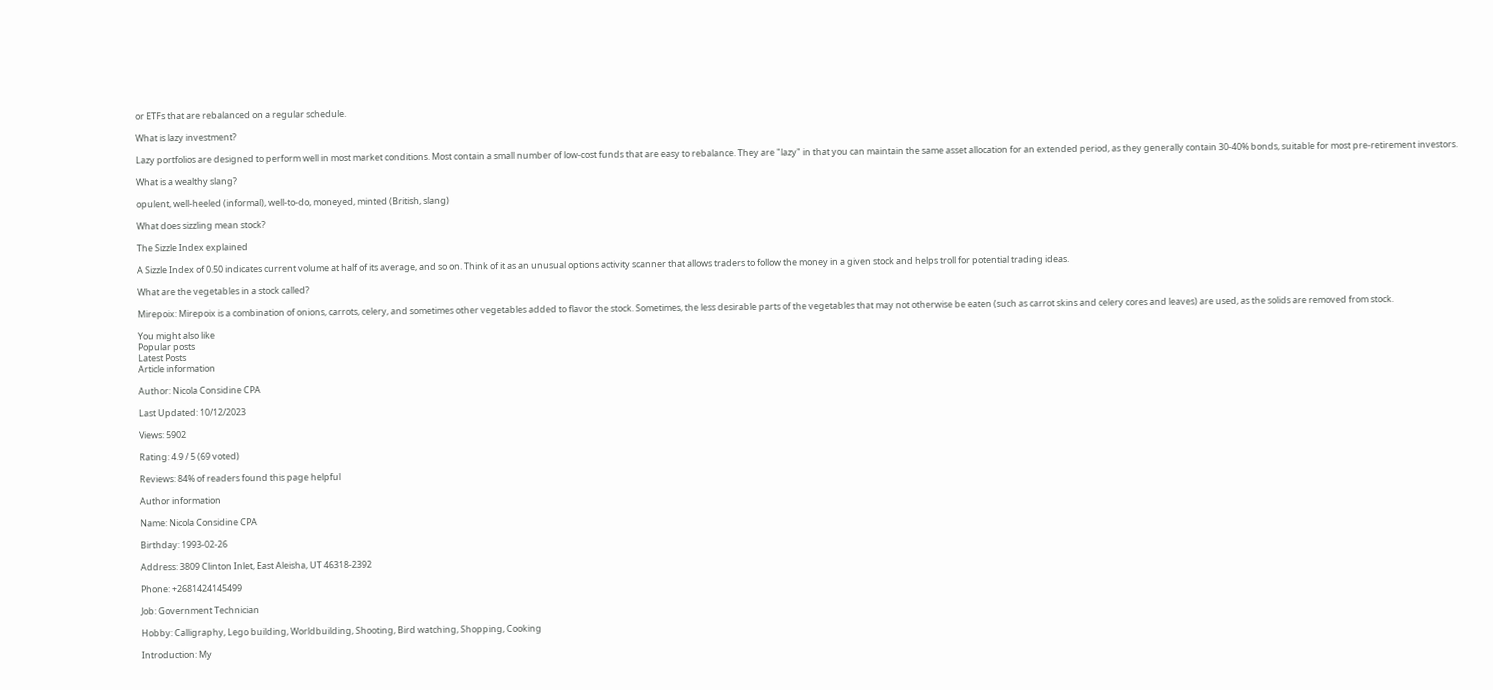or ETFs that are rebalanced on a regular schedule.

What is lazy investment?

Lazy portfolios are designed to perform well in most market conditions. Most contain a small number of low-cost funds that are easy to rebalance. They are "lazy" in that you can maintain the same asset allocation for an extended period, as they generally contain 30-40% bonds, suitable for most pre-retirement investors.

What is a wealthy slang?

opulent, well-heeled (informal), well-to-do, moneyed, minted (British, slang)

What does sizzling mean stock?

The Sizzle Index explained

A Sizzle Index of 0.50 indicates current volume at half of its average, and so on. Think of it as an unusual options activity scanner that allows traders to follow the money in a given stock and helps troll for potential trading ideas.

What are the vegetables in a stock called?

Mirepoix: Mirepoix is a combination of onions, carrots, celery, and sometimes other vegetables added to flavor the stock. Sometimes, the less desirable parts of the vegetables that may not otherwise be eaten (such as carrot skins and celery cores and leaves) are used, as the solids are removed from stock.

You might also like
Popular posts
Latest Posts
Article information

Author: Nicola Considine CPA

Last Updated: 10/12/2023

Views: 5902

Rating: 4.9 / 5 (69 voted)

Reviews: 84% of readers found this page helpful

Author information

Name: Nicola Considine CPA

Birthday: 1993-02-26

Address: 3809 Clinton Inlet, East Aleisha, UT 46318-2392

Phone: +2681424145499

Job: Government Technician

Hobby: Calligraphy, Lego building, Worldbuilding, Shooting, Bird watching, Shopping, Cooking

Introduction: My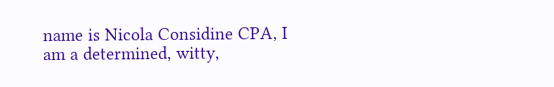name is Nicola Considine CPA, I am a determined, witty,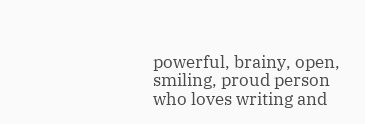powerful, brainy, open, smiling, proud person who loves writing and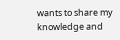wants to share my knowledge and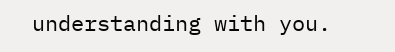understanding with you.